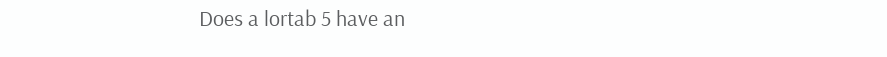Does a lortab 5 have an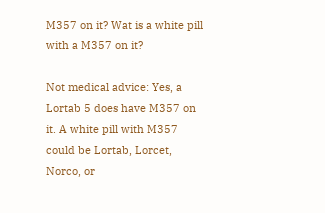M357 on it? Wat is a white pill with a M357 on it?

Not medical advice: Yes, a Lortab 5 does have M357 on it. A white pill with M357 could be Lortab, Lorcet, Norco, or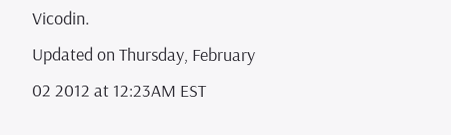Vicodin.
Updated on Thursday, February 02 2012 at 12:23AM EST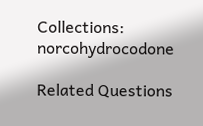Collections: norcohydrocodone

Related Questions